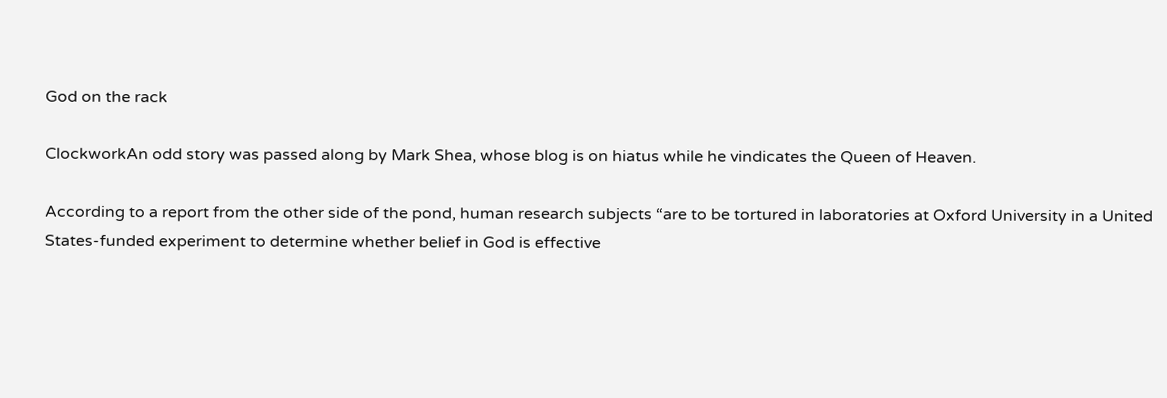God on the rack

ClockworkAn odd story was passed along by Mark Shea, whose blog is on hiatus while he vindicates the Queen of Heaven.

According to a report from the other side of the pond, human research subjects “are to be tortured in laboratories at Oxford University in a United States-funded experiment to determine whether belief in God is effective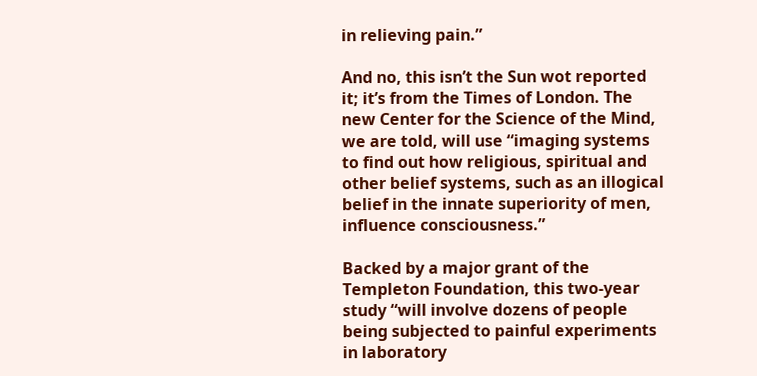in relieving pain.”

And no, this isn’t the Sun wot reported it; it’s from the Times of London. The new Center for the Science of the Mind, we are told, will use “imaging systems to find out how religious, spiritual and other belief systems, such as an illogical belief in the innate superiority of men, influence consciousness.”

Backed by a major grant of the Templeton Foundation, this two-year study “will involve dozens of people being subjected to painful experiments in laboratory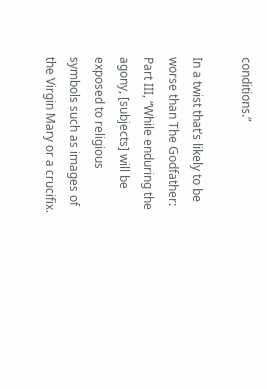conditions.”

In a twist that’s likely to be worse than The Godfather: Part III, “While enduring the agony, [subjects] will be exposed to religious symbols such as images of the Virgin Mary or a crucifix.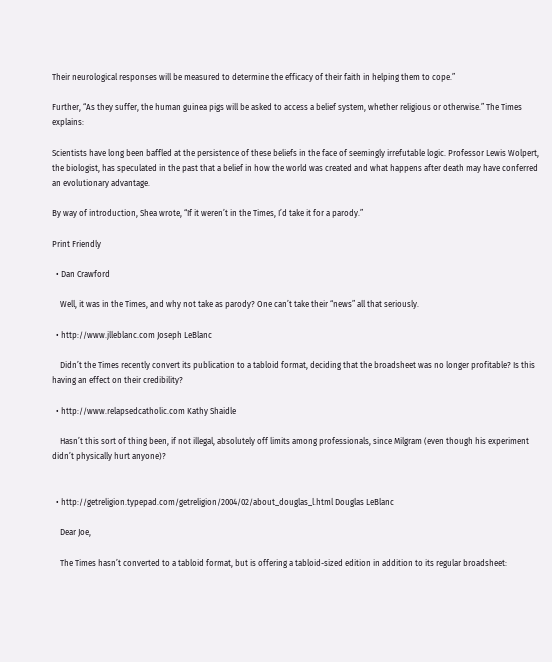Their neurological responses will be measured to determine the efficacy of their faith in helping them to cope.”

Further, “As they suffer, the human guinea pigs will be asked to access a belief system, whether religious or otherwise.” The Times explains:

Scientists have long been baffled at the persistence of these beliefs in the face of seemingly irrefutable logic. Professor Lewis Wolpert, the biologist, has speculated in the past that a belief in how the world was created and what happens after death may have conferred an evolutionary advantage.

By way of introduction, Shea wrote, “If it weren’t in the Times, I’d take it for a parody.”

Print Friendly

  • Dan Crawford

    Well, it was in the Times, and why not take as parody? One can’t take their “news” all that seriously.

  • http://www.jlleblanc.com Joseph LeBlanc

    Didn’t the Times recently convert its publication to a tabloid format, deciding that the broadsheet was no longer profitable? Is this having an effect on their credibility?

  • http://www.relapsedcatholic.com Kathy Shaidle

    Hasn’t this sort of thing been, if not illegal, absolutely off limits among professionals, since Milgram (even though his experiment didn’t physically hurt anyone)?


  • http://getreligion.typepad.com/getreligion/2004/02/about_douglas_l.html Douglas LeBlanc

    Dear Joe,

    The Times hasn’t converted to a tabloid format, but is offering a tabloid-sized edition in addition to its regular broadsheet: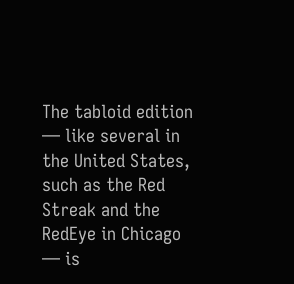The tabloid edition — like several in the United States, such as the Red Streak and the RedEye in Chicago — is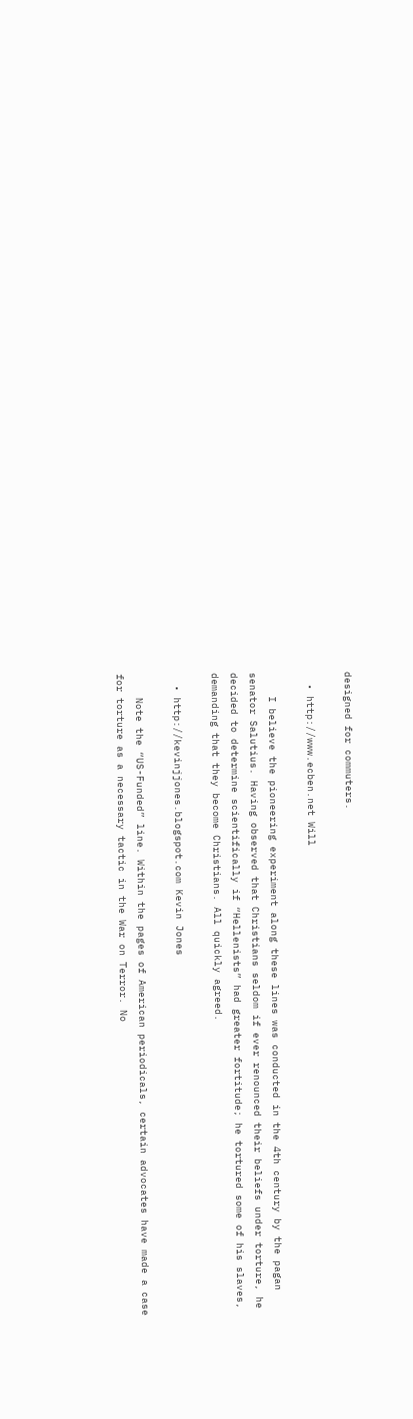designed for commuters.

  • http://www.ecben.net Will

    I believe the pioneering experiment along these lines was conducted in the 4th century by the pagan senator Salutius. Having observed that Christians seldom if ever renounced their beliefs under torture, he decided to determine scientifically if “Hellenists” had greater fortitude; he tortured some of his slaves, demanding that they become Christians. All quickly agreed.

  • http://kevinjjones.blogspot.com Kevin Jones

    Note the “US-Funded” line. Within the pages of American periodicals, certain advocates have made a case for torture as a necessary tactic in the War on Terror. No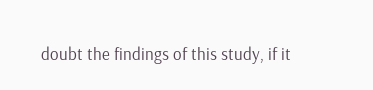doubt the findings of this study, if it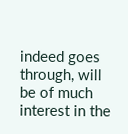indeed goes through, will be of much interest in the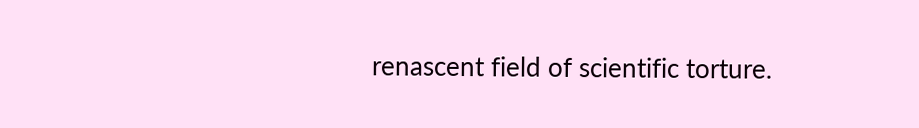renascent field of scientific torture.